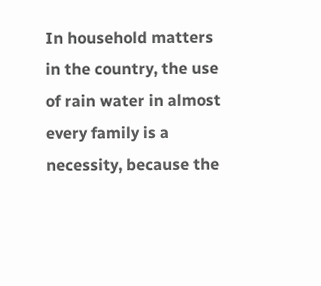In household matters in the country, the use of rain water in almost every family is a necessity, because the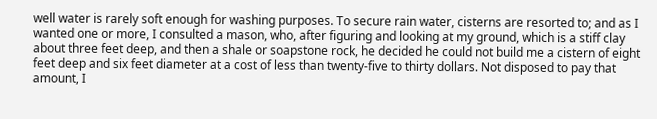well water is rarely soft enough for washing purposes. To secure rain water, cisterns are resorted to; and as I wanted one or more, I consulted a mason, who, after figuring and looking at my ground, which is a stiff clay about three feet deep, and then a shale or soapstone rock, he decided he could not build me a cistern of eight feet deep and six feet diameter at a cost of less than twenty-five to thirty dollars. Not disposed to pay that amount, I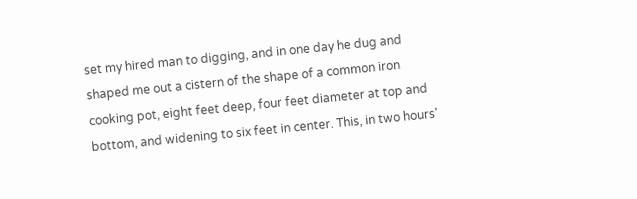set my hired man to digging, and in one day he dug and shaped me out a cistern of the shape of a common iron cooking pot, eight feet deep, four feet diameter at top and bottom, and widening to six feet in center. This, in two hours'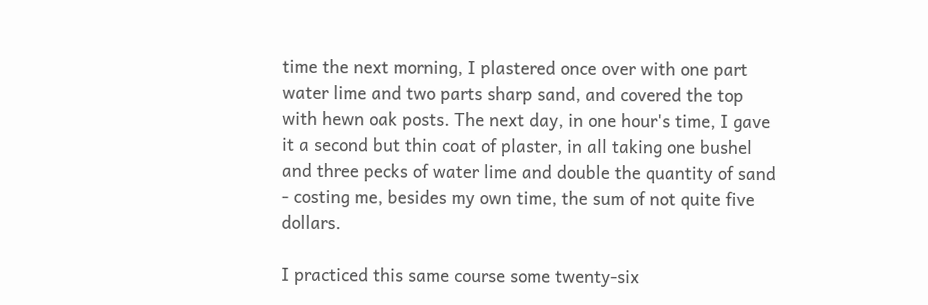time the next morning, I plastered once over with one part water lime and two parts sharp sand, and covered the top with hewn oak posts. The next day, in one hour's time, I gave it a second but thin coat of plaster, in all taking one bushel and three pecks of water lime and double the quantity of sand - costing me, besides my own time, the sum of not quite five dollars.

I practiced this same course some twenty-six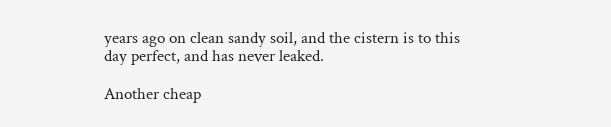years ago on clean sandy soil, and the cistern is to this day perfect, and has never leaked.

Another cheap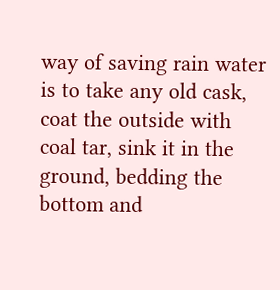way of saving rain water is to take any old cask, coat the outside with coal tar, sink it in the ground, bedding the bottom and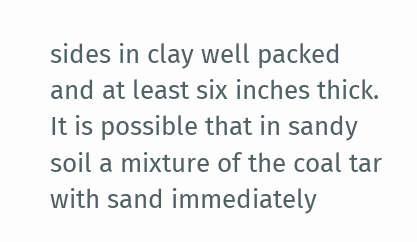sides in clay well packed and at least six inches thick. It is possible that in sandy soil a mixture of the coal tar with sand immediately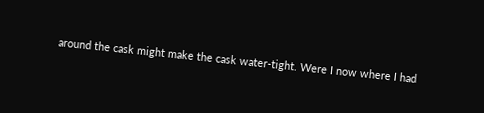around the cask might make the cask water-tight. Were I now where I had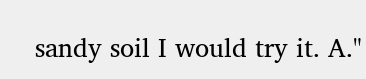sandy soil I would try it. A."